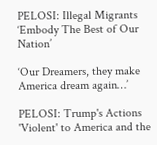PELOSI: Illegal Migrants ‘Embody The Best of Our Nation’

‘Our Dreamers, they make America dream again…’

PELOSI: Trump's Actions 'Violent' to America and the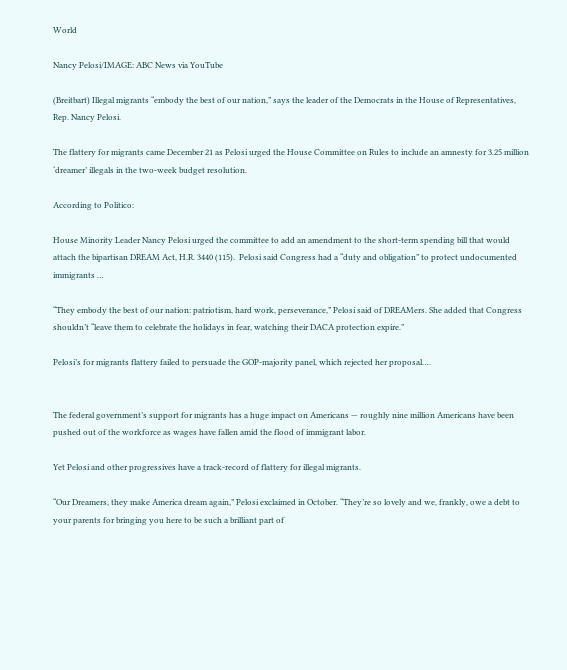World

Nancy Pelosi/IMAGE: ABC News via YouTube

(Breitbart) Illegal migrants “embody the best of our nation,” says the leader of the Democrats in the House of Representatives, Rep. Nancy Pelosi.

The flattery for migrants came December 21 as Pelosi urged the House Committee on Rules to include an amnesty for 3.25 million ‘dreamer’ illegals in the two-week budget resolution.

According to Politico:

House Minority Leader Nancy Pelosi urged the committee to add an amendment to the short-term spending bill that would attach the bipartisan DREAM Act, H.R. 3440 (115).  Pelosi said Congress had a “duty and obligation” to protect undocumented immigrants …

“They embody the best of our nation: patriotism, hard work, perseverance,” Pelosi said of DREAMers. She added that Congress shouldn’t “leave them to celebrate the holidays in fear, watching their DACA protection expire.”

Pelosi’s for migrants flattery failed to persuade the GOP-majority panel, which rejected her proposal….


The federal government’s support for migrants has a huge impact on Americans — roughly nine million Americans have been pushed out of the workforce as wages have fallen amid the flood of immigrant labor.

Yet Pelosi and other progressives have a track-record of flattery for illegal migrants.

“Our Dreamers, they make America dream again,” Pelosi exclaimed in October. “They’re so lovely and we, frankly, owe a debt to your parents for bringing you here to be such a brilliant part of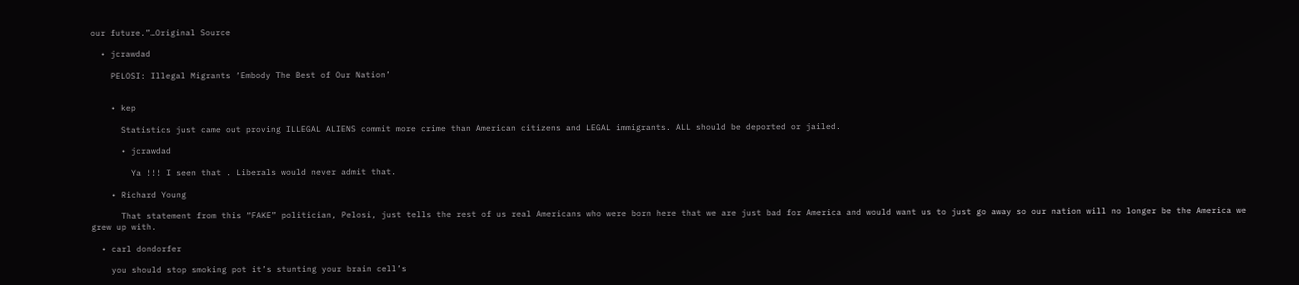our future.”…Original Source

  • jcrawdad

    PELOSI: Illegal Migrants ‘Embody The Best of Our Nation’


    • kep

      Statistics just came out proving ILLEGAL ALIENS commit more crime than American citizens and LEGAL immigrants. ALL should be deported or jailed.

      • jcrawdad

        Ya !!! I seen that . Liberals would never admit that.

    • Richard Young

      That statement from this “FAKE” politician, Pelosi, just tells the rest of us real Americans who were born here that we are just bad for America and would want us to just go away so our nation will no longer be the America we grew up with.

  • carl dondorfer

    you should stop smoking pot it’s stunting your brain cell’s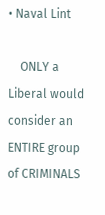• Naval Lint

    ONLY a Liberal would consider an ENTIRE group of CRIMINALS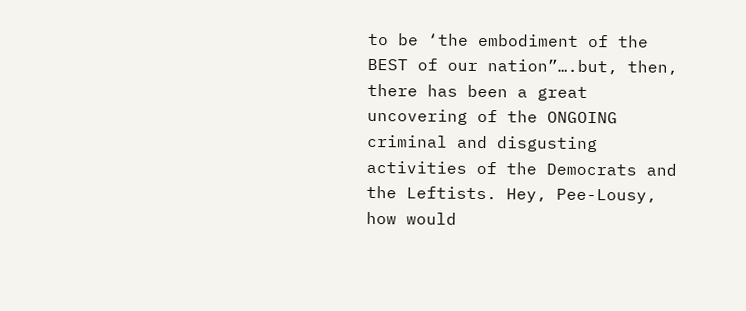to be ‘the embodiment of the BEST of our nation”….but, then, there has been a great uncovering of the ONGOING criminal and disgusting activities of the Democrats and the Leftists. Hey, Pee-Lousy, how would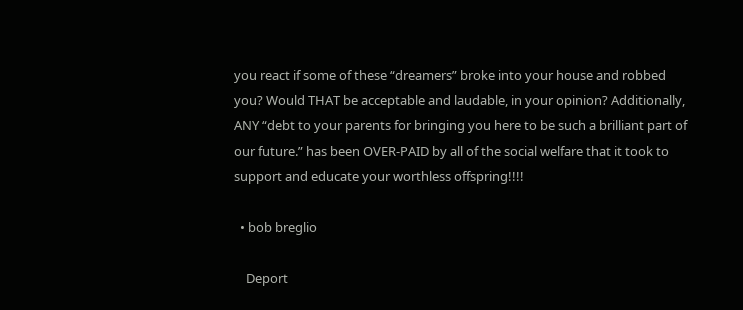you react if some of these “dreamers” broke into your house and robbed you? Would THAT be acceptable and laudable, in your opinion? Additionally, ANY “debt to your parents for bringing you here to be such a brilliant part of our future.” has been OVER-PAID by all of the social welfare that it took to support and educate your worthless offspring!!!!

  • bob breglio

    Deport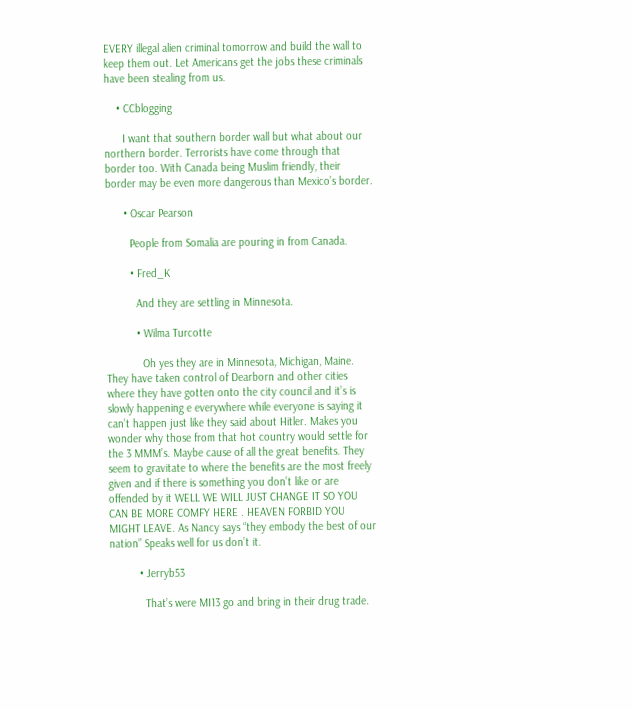EVERY illegal alien criminal tomorrow and build the wall to keep them out. Let Americans get the jobs these criminals have been stealing from us.

    • CCblogging

      I want that southern border wall but what about our northern border. Terrorists have come through that border too. With Canada being Muslim friendly, their border may be even more dangerous than Mexico’s border.

      • Oscar Pearson

        People from Somalia are pouring in from Canada.

        • Fred_K

          And they are settling in Minnesota.

          • Wilma Turcotte

            Oh yes they are in Minnesota, Michigan, Maine. They have taken control of Dearborn and other cities where they have gotten onto the city council and it’s is slowly happening e everywhere while everyone is saying it can’t happen just like they said about Hitler. Makes you wonder why those from that hot country would settle for the 3 MMM’s. Maybe cause of all the great benefits. They seem to gravitate to where the benefits are the most freely given and if there is something you don’t like or are offended by it WELL WE WILL JUST CHANGE IT SO YOU CAN BE MORE COMFY HERE . HEAVEN FORBID YOU MIGHT LEAVE. As Nancy says “they embody the best of our nation” Speaks well for us don’t it.

          • Jerryb53

            That’s were MI13 go and bring in their drug trade.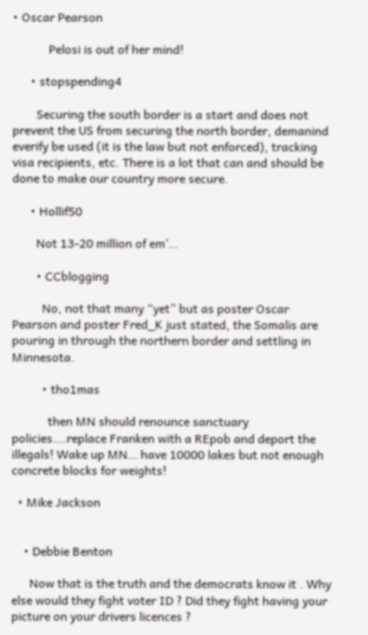• Oscar Pearson

            Pelosi is out of her mind!

      • stopspending4

        Securing the south border is a start and does not prevent the US from securing the north border, demanind everify be used (it is the law but not enforced), tracking visa recipients, etc. There is a lot that can and should be done to make our country more secure.

      • Hollif50

        Not 13-20 million of em’…

        • CCblogging

          No, not that many “yet” but as poster Oscar Pearson and poster Fred_K just stated, the Somalis are pouring in through the northern border and settling in Minnesota.

          • tho1mas

            then MN should renounce sanctuary policies….replace Franken with a REpob and deport the illegals! Wake up MN… have 10000 lakes but not enough concrete blocks for weights!

  • Mike Jackson


    • Debbie Benton

      Now that is the truth and the democrats know it . Why else would they fight voter ID ? Did they fight having your picture on your drivers licences ?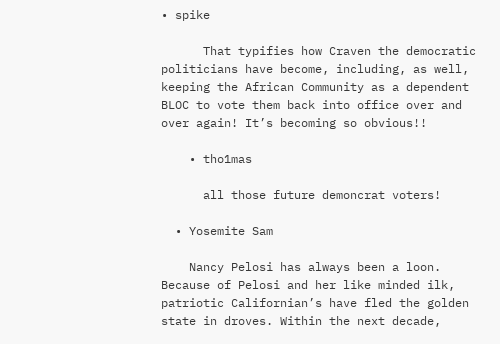• spike

      That typifies how Craven the democratic politicians have become, including, as well, keeping the African Community as a dependent BLOC to vote them back into office over and over again! It’s becoming so obvious!!

    • tho1mas

      all those future demoncrat voters!

  • Yosemite Sam

    Nancy Pelosi has always been a loon. Because of Pelosi and her like minded ilk, patriotic Californian’s have fled the golden state in droves. Within the next decade,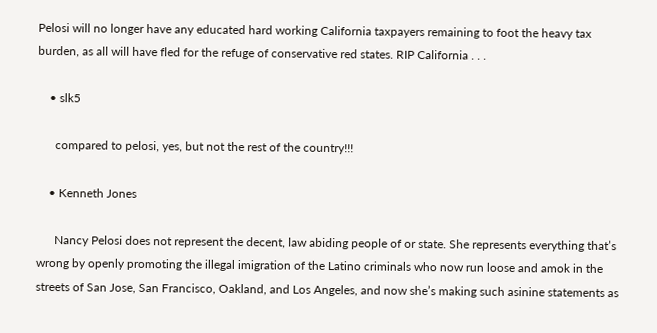Pelosi will no longer have any educated hard working California taxpayers remaining to foot the heavy tax burden, as all will have fled for the refuge of conservative red states. RIP California . . .

    • slk5

      compared to pelosi, yes, but not the rest of the country!!!

    • Kenneth Jones

      Nancy Pelosi does not represent the decent, law abiding people of or state. She represents everything that’s wrong by openly promoting the illegal imigration of the Latino criminals who now run loose and amok in the streets of San Jose, San Francisco, Oakland, and Los Angeles, and now she’s making such asinine statements as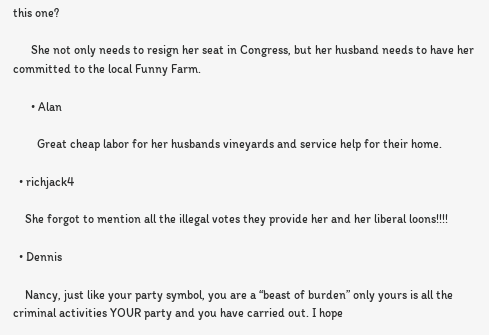this one?

      She not only needs to resign her seat in Congress, but her husband needs to have her committed to the local Funny Farm.

      • Alan

        Great cheap labor for her husbands vineyards and service help for their home.

  • richjack4

    She forgot to mention all the illegal votes they provide her and her liberal loons!!!!

  • Dennis

    Nancy, just like your party symbol, you are a “beast of burden” only yours is all the criminal activities YOUR party and you have carried out. I hope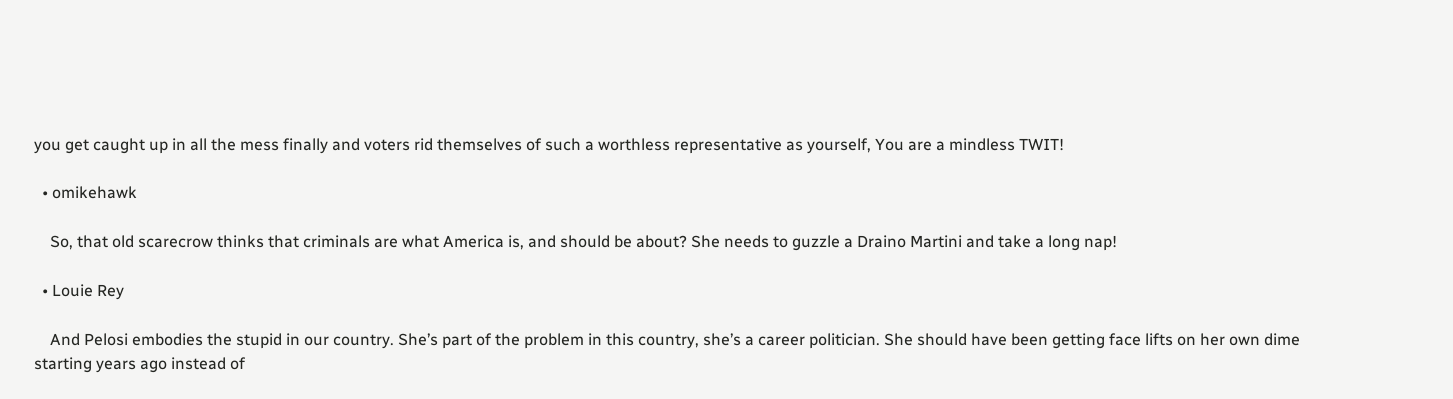you get caught up in all the mess finally and voters rid themselves of such a worthless representative as yourself, You are a mindless TWIT!

  • omikehawk

    So, that old scarecrow thinks that criminals are what America is, and should be about? She needs to guzzle a Draino Martini and take a long nap!

  • Louie Rey

    And Pelosi embodies the stupid in our country. She’s part of the problem in this country, she’s a career politician. She should have been getting face lifts on her own dime starting years ago instead of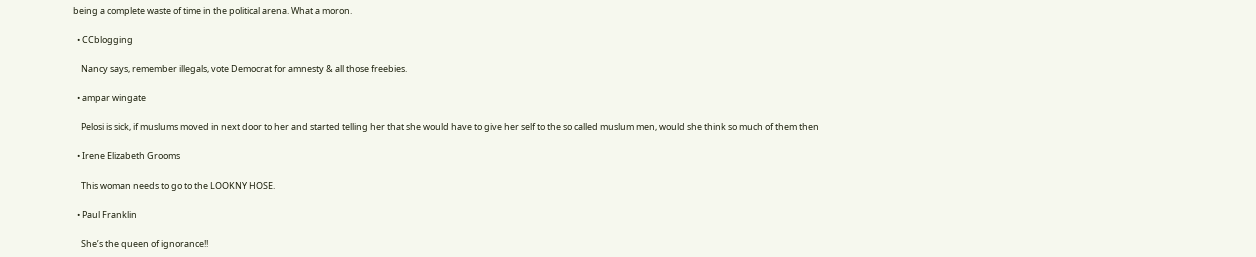being a complete waste of time in the political arena. What a moron.

  • CCblogging

    Nancy says, remember illegals, vote Democrat for amnesty & all those freebies.

  • ampar wingate

    Pelosi is sick, if muslums moved in next door to her and started telling her that she would have to give her self to the so called muslum men, would she think so much of them then

  • Irene Elizabeth Grooms

    This woman needs to go to the LOOKNY HOSE.

  • Paul Franklin

    She’s the queen of ignorance!!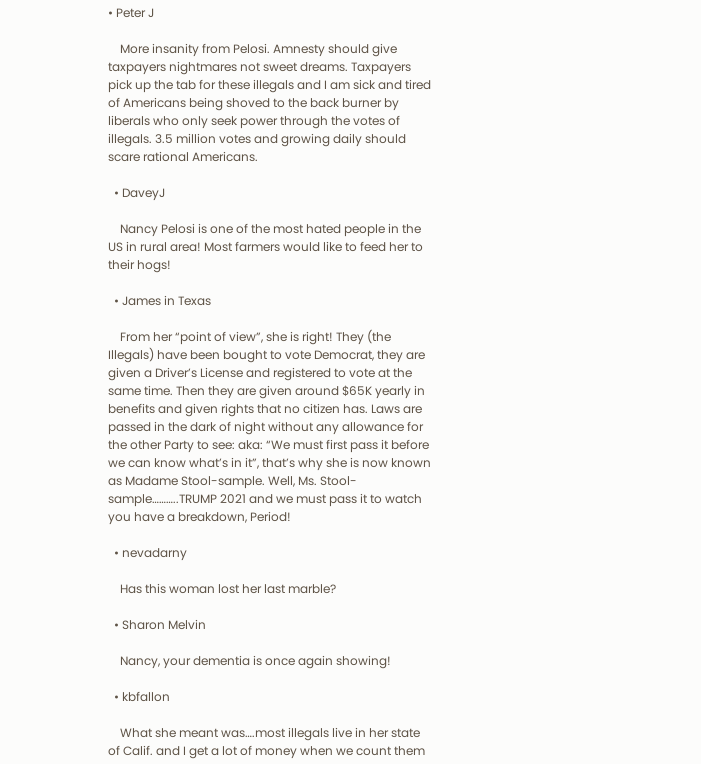• Peter J

    More insanity from Pelosi. Amnesty should give taxpayers nightmares not sweet dreams. Taxpayers pick up the tab for these illegals and I am sick and tired of Americans being shoved to the back burner by liberals who only seek power through the votes of illegals. 3.5 million votes and growing daily should scare rational Americans.

  • DaveyJ

    Nancy Pelosi is one of the most hated people in the US in rural area! Most farmers would like to feed her to their hogs!

  • James in Texas

    From her “point of view”, she is right! They (the Illegals) have been bought to vote Democrat, they are given a Driver’s License and registered to vote at the same time. Then they are given around $65K yearly in benefits and given rights that no citizen has. Laws are passed in the dark of night without any allowance for the other Party to see: aka: “We must first pass it before we can know what’s in it”, that’s why she is now known as Madame Stool-sample. Well, Ms. Stool-sample………..TRUMP 2021 and we must pass it to watch you have a breakdown, Period!

  • nevadarny

    Has this woman lost her last marble?

  • Sharon Melvin

    Nancy, your dementia is once again showing!

  • kbfallon

    What she meant was….most illegals live in her state of Calif. and I get a lot of money when we count them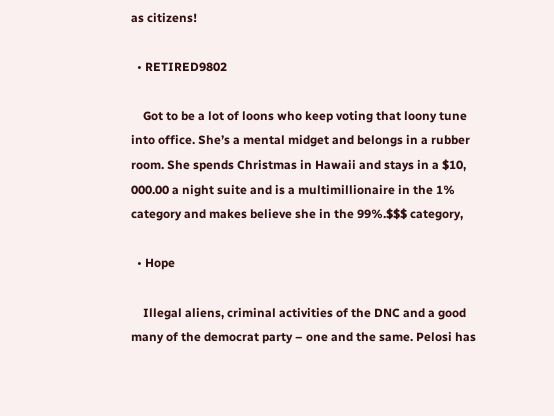as citizens!

  • RETIRED9802

    Got to be a lot of loons who keep voting that loony tune into office. She’s a mental midget and belongs in a rubber room. She spends Christmas in Hawaii and stays in a $10, 000.00 a night suite and is a multimillionaire in the 1% category and makes believe she in the 99%.$$$ category,

  • Hope

    Illegal aliens, criminal activities of the DNC and a good many of the democrat party – one and the same. Pelosi has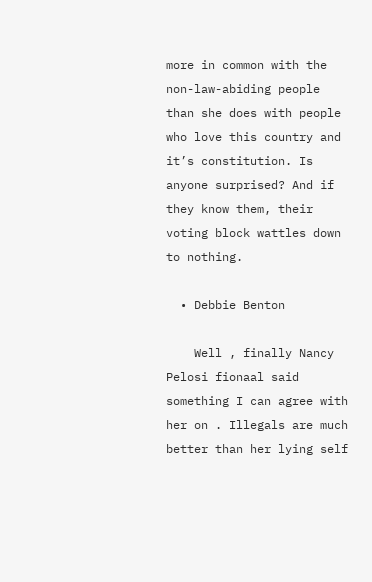more in common with the non-law-abiding people than she does with people who love this country and it’s constitution. Is anyone surprised? And if they know them, their voting block wattles down to nothing.

  • Debbie Benton

    Well , finally Nancy Pelosi fionaal said something I can agree with her on . Illegals are much better than her lying self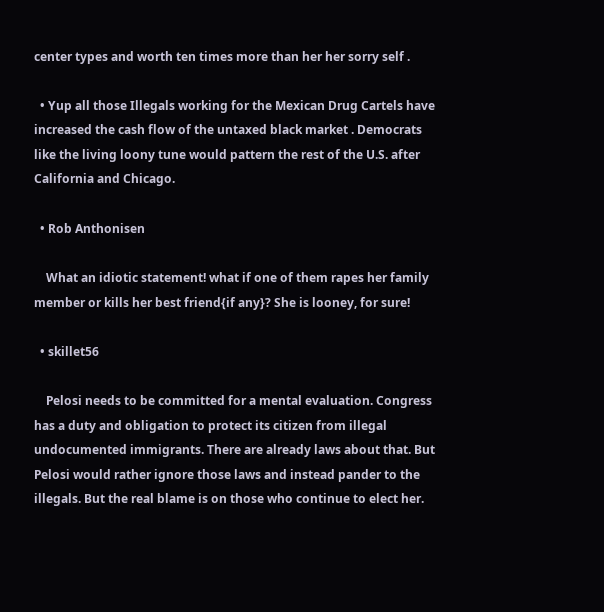center types and worth ten times more than her her sorry self .

  • Yup all those Illegals working for the Mexican Drug Cartels have increased the cash flow of the untaxed black market . Democrats like the living loony tune would pattern the rest of the U.S. after California and Chicago.

  • Rob Anthonisen

    What an idiotic statement! what if one of them rapes her family member or kills her best friend{if any}? She is looney, for sure!

  • skillet56

    Pelosi needs to be committed for a mental evaluation. Congress has a duty and obligation to protect its citizen from illegal undocumented immigrants. There are already laws about that. But Pelosi would rather ignore those laws and instead pander to the illegals. But the real blame is on those who continue to elect her.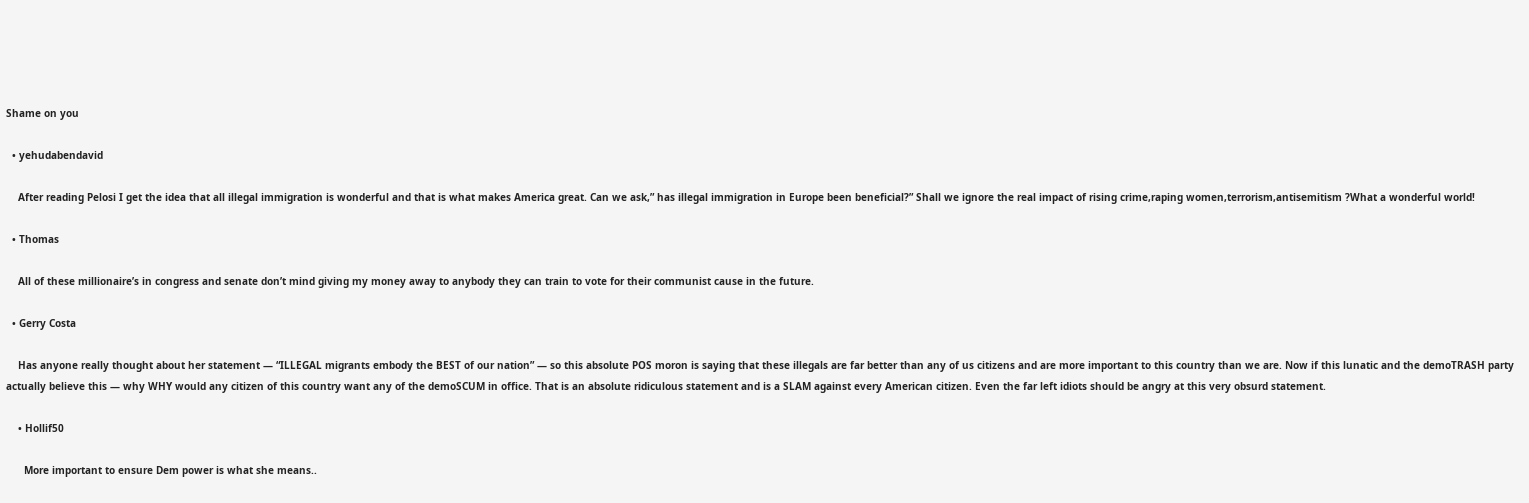Shame on you

  • yehudabendavid

    After reading Pelosi I get the idea that all illegal immigration is wonderful and that is what makes America great. Can we ask,” has illegal immigration in Europe been beneficial?” Shall we ignore the real impact of rising crime,raping women,terrorism,antisemitism ?What a wonderful world!

  • Thomas

    All of these millionaire’s in congress and senate don’t mind giving my money away to anybody they can train to vote for their communist cause in the future.

  • Gerry Costa

    Has anyone really thought about her statement — “ILLEGAL migrants embody the BEST of our nation” — so this absolute POS moron is saying that these illegals are far better than any of us citizens and are more important to this country than we are. Now if this lunatic and the demoTRASH party actually believe this — why WHY would any citizen of this country want any of the demoSCUM in office. That is an absolute ridiculous statement and is a SLAM against every American citizen. Even the far left idiots should be angry at this very obsurd statement.

    • Hollif50

      More important to ensure Dem power is what she means..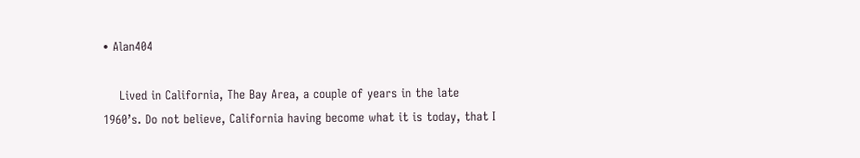• Alan404

    Lived in California, The Bay Area, a couple of years in the late 1960’s. Do not believe, California having become what it is today, that I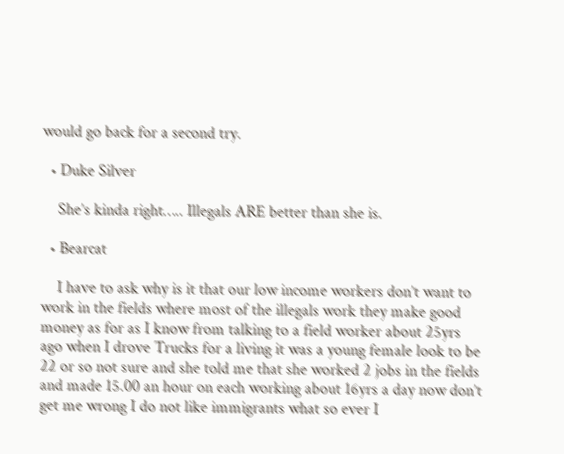would go back for a second try.

  • Duke Silver

    She’s kinda right….. Illegals ARE better than she is.

  • Bearcat

    I have to ask why is it that our low income workers don’t want to work in the fields where most of the illegals work they make good money as for as I know from talking to a field worker about 25yrs ago when I drove Trucks for a living it was a young female look to be 22 or so not sure and she told me that she worked 2 jobs in the fields and made 15.00 an hour on each working about 16yrs a day now don’t get me wrong I do not like immigrants what so ever I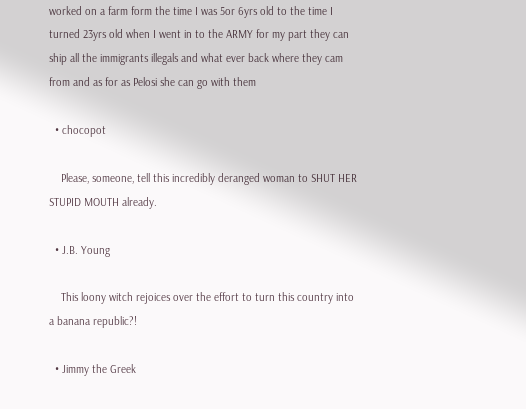worked on a farm form the time I was 5or 6yrs old to the time I turned 23yrs old when I went in to the ARMY for my part they can ship all the immigrants illegals and what ever back where they cam from and as for as Pelosi she can go with them

  • chocopot

    Please, someone, tell this incredibly deranged woman to SHUT HER STUPID MOUTH already.

  • J.B. Young

    This loony witch rejoices over the effort to turn this country into a banana republic?!

  • Jimmy the Greek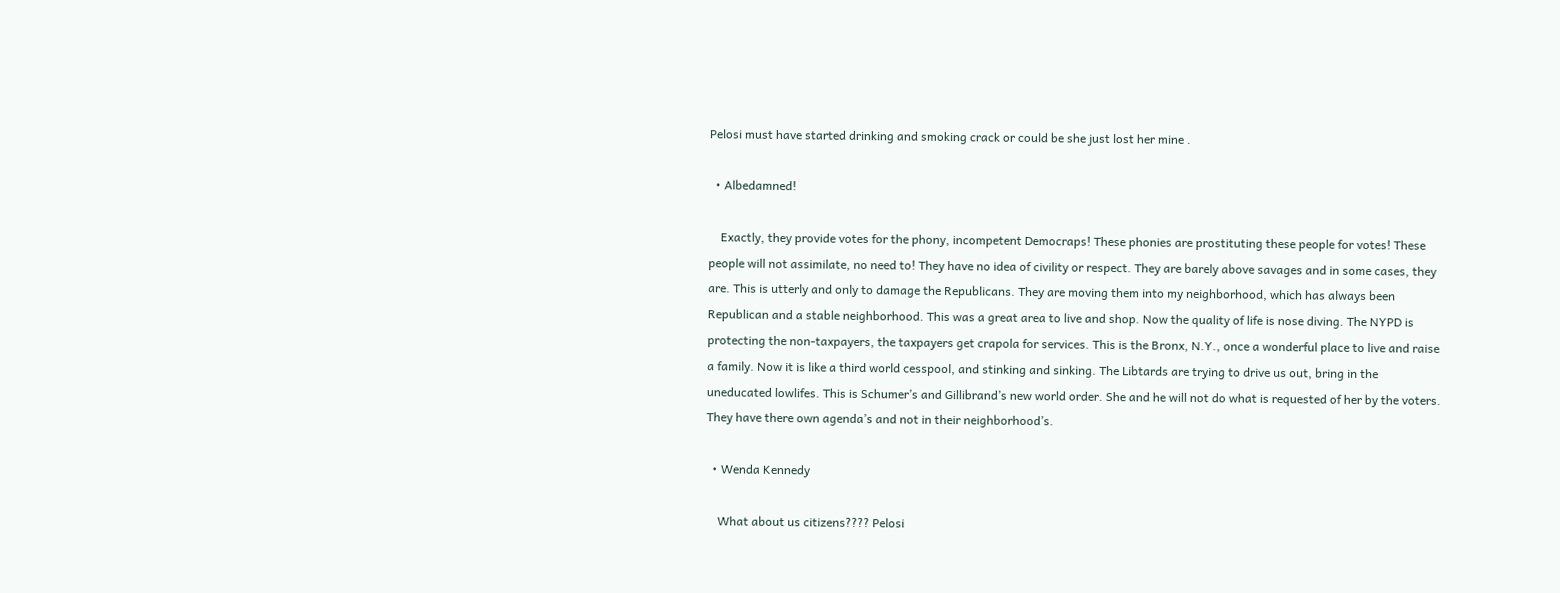Pelosi must have started drinking and smoking crack or could be she just lost her mine .

  • Albedamned!

    Exactly, they provide votes for the phony, incompetent Democraps! These phonies are prostituting these people for votes! These people will not assimilate, no need to! They have no idea of civility or respect. They are barely above savages and in some cases, they are. This is utterly and only to damage the Republicans. They are moving them into my neighborhood, which has always been Republican and a stable neighborhood. This was a great area to live and shop. Now the quality of life is nose diving. The NYPD is protecting the non-taxpayers, the taxpayers get crapola for services. This is the Bronx, N.Y., once a wonderful place to live and raise a family. Now it is like a third world cesspool, and stinking and sinking. The Libtards are trying to drive us out, bring in the uneducated lowlifes. This is Schumer’s and Gillibrand’s new world order. She and he will not do what is requested of her by the voters. They have there own agenda’s and not in their neighborhood’s.

  • Wenda Kennedy

    What about us citizens???? Pelosi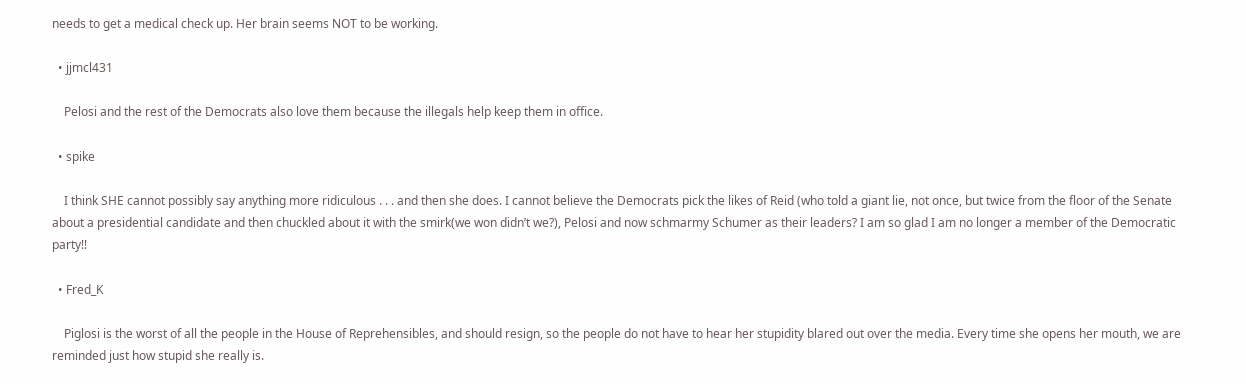needs to get a medical check up. Her brain seems NOT to be working.

  • jjmcl431

    Pelosi and the rest of the Democrats also love them because the illegals help keep them in office.

  • spike

    I think SHE cannot possibly say anything more ridiculous . . . and then she does. I cannot believe the Democrats pick the likes of Reid (who told a giant lie, not once, but twice from the floor of the Senate about a presidential candidate and then chuckled about it with the smirk(we won didn’t we?), Pelosi and now schmarmy Schumer as their leaders? I am so glad I am no longer a member of the Democratic party!!

  • Fred_K

    Piglosi is the worst of all the people in the House of Reprehensibles, and should resign, so the people do not have to hear her stupidity blared out over the media. Every time she opens her mouth, we are reminded just how stupid she really is.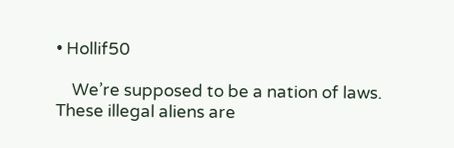• Hollif50

    We’re supposed to be a nation of laws. These illegal aliens are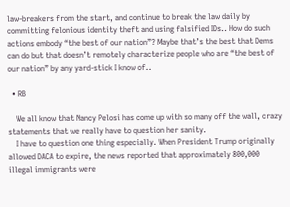law-breakers from the start, and continue to break the law daily by committing felonious identity theft and using falsified IDs.. How do such actions embody “the best of our nation”? Maybe that’s the best that Dems can do but that doesn’t remotely characterize people who are “the best of our nation” by any yard-stick I know of..

  • RB

    We all know that Nancy Pelosi has come up with so many off the wall, crazy statements that we really have to question her sanity.
    I have to question one thing especially. When President Trump originally allowed DACA to expire, the news reported that approximately 800,000 illegal immigrants were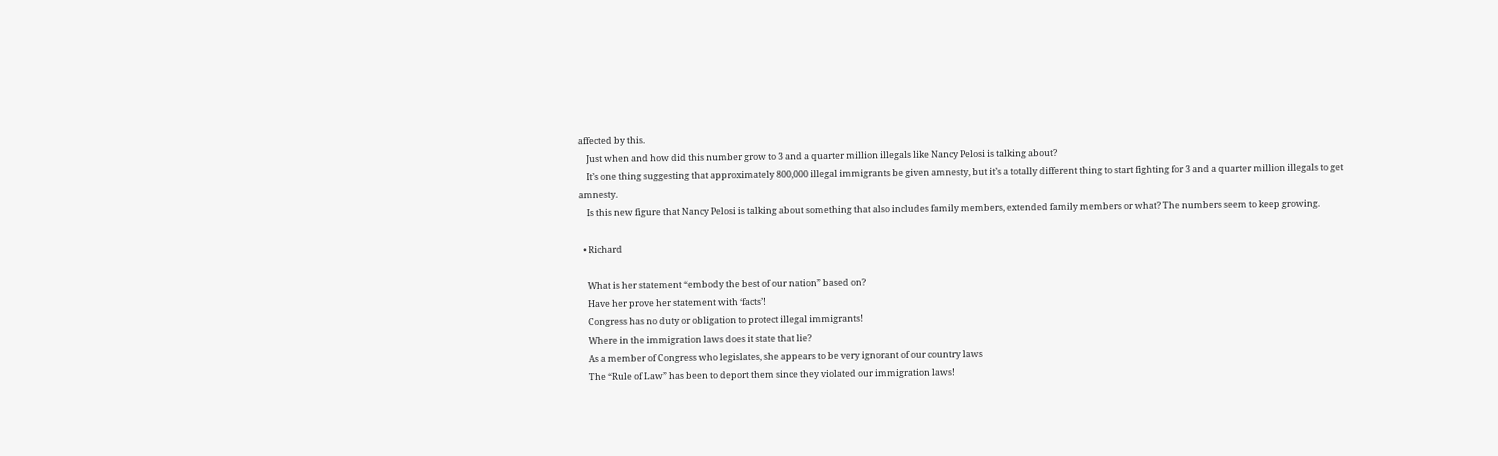affected by this.
    Just when and how did this number grow to 3 and a quarter million illegals like Nancy Pelosi is talking about?
    It’s one thing suggesting that approximately 800,000 illegal immigrants be given amnesty, but it’s a totally different thing to start fighting for 3 and a quarter million illegals to get amnesty.
    Is this new figure that Nancy Pelosi is talking about something that also includes family members, extended family members or what? The numbers seem to keep growing.

  • Richard

    What is her statement “embody the best of our nation” based on?
    Have her prove her statement with ‘facts’!
    Congress has no duty or obligation to protect illegal immigrants!
    Where in the immigration laws does it state that lie?
    As a member of Congress who legislates, she appears to be very ignorant of our country laws
    The “Rule of Law” has been to deport them since they violated our immigration laws!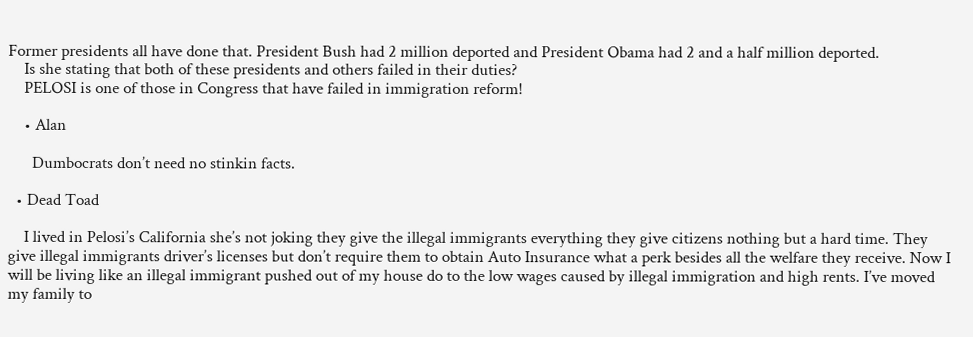Former presidents all have done that. President Bush had 2 million deported and President Obama had 2 and a half million deported.
    Is she stating that both of these presidents and others failed in their duties?
    PELOSI is one of those in Congress that have failed in immigration reform!

    • Alan

      Dumbocrats don’t need no stinkin facts.

  • Dead Toad

    I lived in Pelosi’s California she’s not joking they give the illegal immigrants everything they give citizens nothing but a hard time. They give illegal immigrants driver’s licenses but don’t require them to obtain Auto Insurance what a perk besides all the welfare they receive. Now I will be living like an illegal immigrant pushed out of my house do to the low wages caused by illegal immigration and high rents. I’ve moved my family to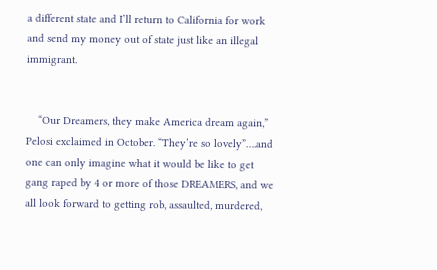a different state and I’ll return to California for work and send my money out of state just like an illegal immigrant.


    “Our Dreamers, they make America dream again,” Pelosi exclaimed in October. “They’re so lovely”….and one can only imagine what it would be like to get gang raped by 4 or more of those DREAMERS, and we all look forward to getting rob, assaulted, murdered,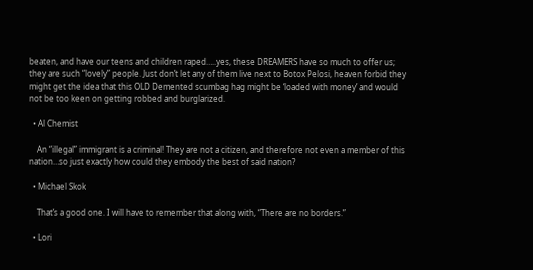beaten, and have our teens and children raped…..yes, these DREAMERS have so much to offer us; they are such “lovely” people. Just don’t let any of them live next to Botox Pelosi, heaven forbid they might get the idea that this OLD Demented scumbag hag might be ‘loaded with money’ and would not be too keen on getting robbed and burglarized.

  • Al Chemist

    An “illegal” immigrant is a criminal! They are not a citizen, and therefore not even a member of this nation…so just exactly how could they embody the best of said nation?

  • Michael Skok

    That’s a good one. I will have to remember that along with, “There are no borders.”

  • Lori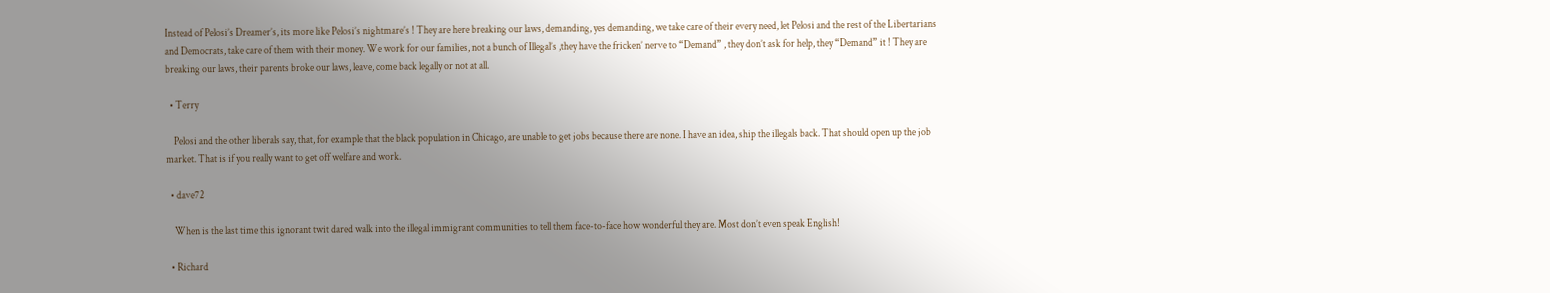Instead of Pelosi’s Dreamer’s, its more like Pelosi’s nightmare’s ! They are here breaking our laws, demanding, yes demanding, we take care of their every need, let Pelosi and the rest of the Libertarians and Democrats, take care of them with their money. We work for our families, not a bunch of Illegal’s ,they have the fricken’ nerve to “Demand” , they don’t ask for help, they “Demand” it ! They are breaking our laws, their parents broke our laws, leave, come back legally or not at all.

  • Terry

    Pelosi and the other liberals say, that, for example that the black population in Chicago, are unable to get jobs because there are none. I have an idea, ship the illegals back. That should open up the job market. That is if you really want to get off welfare and work.

  • dave72

    When is the last time this ignorant twit dared walk into the illegal immigrant communities to tell them face-to-face how wonderful they are. Most don’t even speak English!

  • Richard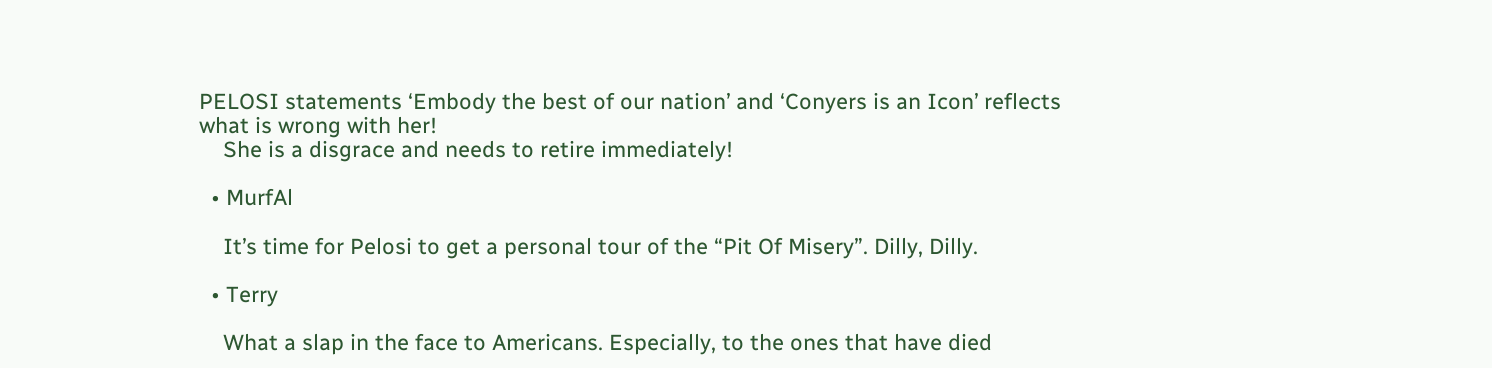PELOSI statements ‘Embody the best of our nation’ and ‘Conyers is an Icon’ reflects what is wrong with her!
    She is a disgrace and needs to retire immediately!

  • MurfAl

    It’s time for Pelosi to get a personal tour of the “Pit Of Misery”. Dilly, Dilly.

  • Terry

    What a slap in the face to Americans. Especially, to the ones that have died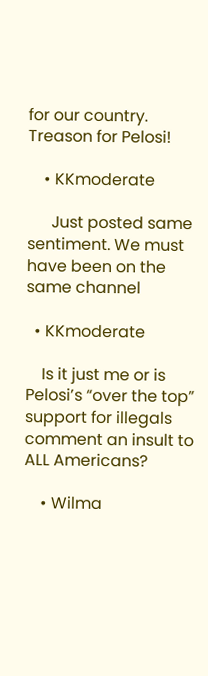for our country. Treason for Pelosi!

    • KKmoderate

      Just posted same sentiment. We must have been on the same channel

  • KKmoderate

    Is it just me or is Pelosi’s “over the top” support for illegals comment an insult to ALL Americans?

    • Wilma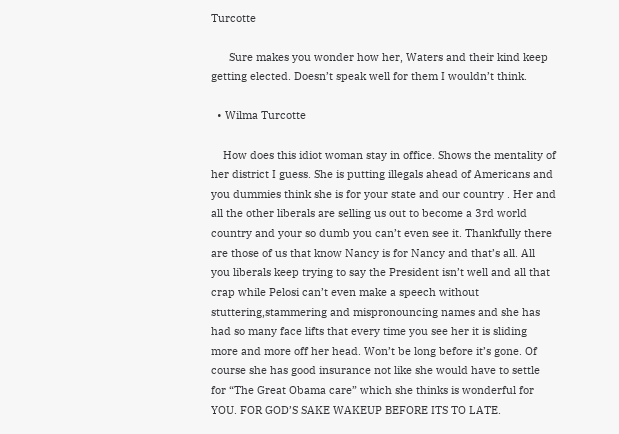Turcotte

      Sure makes you wonder how her, Waters and their kind keep getting elected. Doesn’t speak well for them I wouldn’t think.

  • Wilma Turcotte

    How does this idiot woman stay in office. Shows the mentality of her district I guess. She is putting illegals ahead of Americans and you dummies think she is for your state and our country . Her and all the other liberals are selling us out to become a 3rd world country and your so dumb you can’t even see it. Thankfully there are those of us that know Nancy is for Nancy and that’s all. All you liberals keep trying to say the President isn’t well and all that crap while Pelosi can’t even make a speech without stuttering,stammering and mispronouncing names and she has had so many face lifts that every time you see her it is sliding more and more off her head. Won’t be long before it’s gone. Of course she has good insurance not like she would have to settle for “The Great Obama care” which she thinks is wonderful for YOU. FOR GOD’S SAKE WAKEUP BEFORE ITS TO LATE.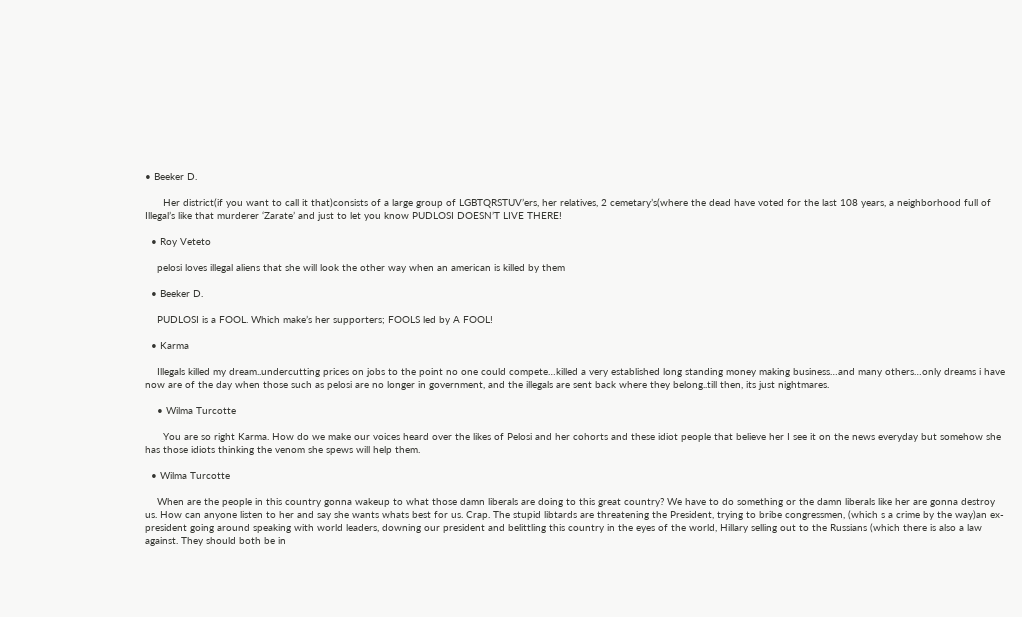• Beeker D.

      Her district(if you want to call it that)consists of a large group of LGBTQRSTUV’ers, her relatives, 2 cemetary’s(where the dead have voted for the last 108 years, a neighborhood full of Illegal’s like that murderer ‘Zarate’ and just to let you know PUDLOSI DOESN’T LIVE THERE!

  • Roy Veteto

    pelosi loves illegal aliens that she will look the other way when an american is killed by them

  • Beeker D.

    PUDLOSI is a FOOL. Which make’s her supporters; FOOLS led by A FOOL!

  • Karma

    Illegals killed my dream..undercutting prices on jobs to the point no one could compete…killed a very established long standing money making business…and many others…only dreams i have now are of the day when those such as pelosi are no longer in government, and the illegals are sent back where they belong..till then, its just nightmares.

    • Wilma Turcotte

      You are so right Karma. How do we make our voices heard over the likes of Pelosi and her cohorts and these idiot people that believe her I see it on the news everyday but somehow she has those idiots thinking the venom she spews will help them.

  • Wilma Turcotte

    When are the people in this country gonna wakeup to what those damn liberals are doing to this great country? We have to do something or the damn liberals like her are gonna destroy us. How can anyone listen to her and say she wants whats best for us. Crap. The stupid libtards are threatening the President, trying to bribe congressmen, (which s a crime by the way)an ex-president going around speaking with world leaders, downing our president and belittling this country in the eyes of the world, Hillary selling out to the Russians (which there is also a law against. They should both be in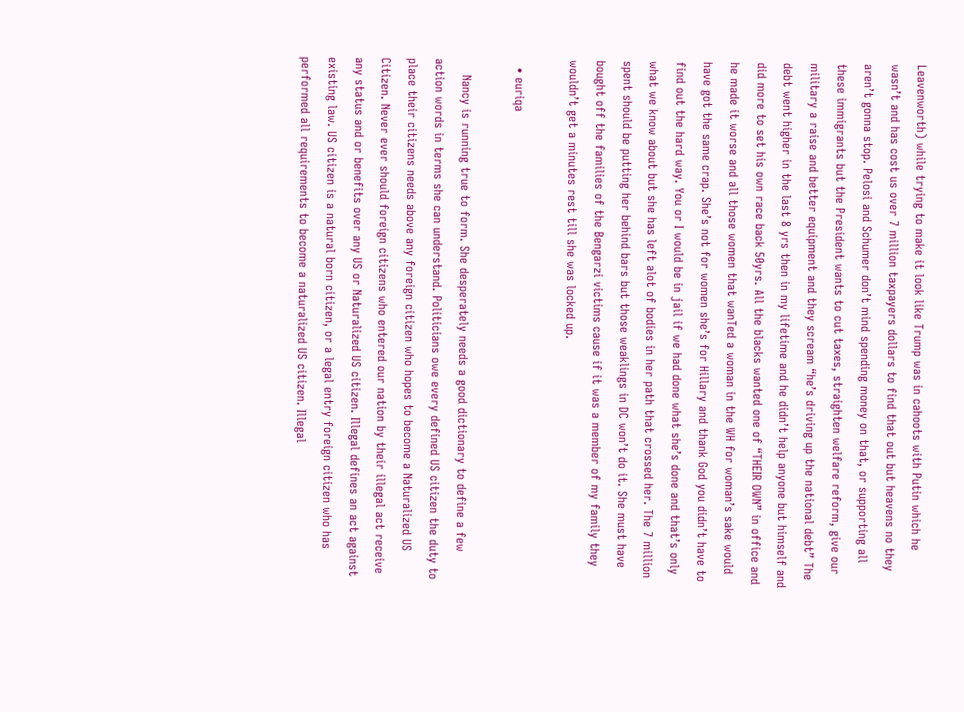Leavenworth) while trying to make it look like Trump was in cahoots with Putin which he wasn’t and has cost us over 7 million taxpayers dollars to find that out but heavens no they aren’t gonna stop. Pelosi and Schumer don’t mind spending money on that, or supporting all these immigrants but the President wants to cut taxes, straighten welfare reform, give our military a raise and better equipment and they scream “he’s driving up the national debt” The debt went higher in the last 8 yrs then in my lifetime and he didn’t help anyone but himself and did more to set his own race back 50yrs. All the blacks wanted one of “THEIR OWN” in office and he made it worse and all those women that wanTed a woman in the WH for woman’s sake would have got the same crap. She’s not for women she’s for Hillary and thank God you didn’t have to find out the hard way. You or I would be in jail if we had done what she’s done and that’s only what we know about but she has left alot of bodies in her path that crossed her. The 7 million spent should be putting her behind bars but those weaklings in DC won’t do it. She must have bought off the families of the Bengarzi victims cause if it was a member of my family they wouldn’t get a minutes rest till she was locked up.

  • euriqa

    Nancy is running true to form. She desperately needs a good dictionary to define a few action words in terms she can understand. Politicians owe every defined US citizen the duty to place their citizens needs above any foreign citizen who hopes to become a Naturalized US Citizen. Never ever should foreign citizens who entered our nation by their illegal act receive any status and or benefits over any US or Naturalized US citizen. Illegal defines an act against existing law. US citizen is a natural born citizen, or a legal entry foreign citizen who has performed all requirements to become a naturalized US citizen. Illegal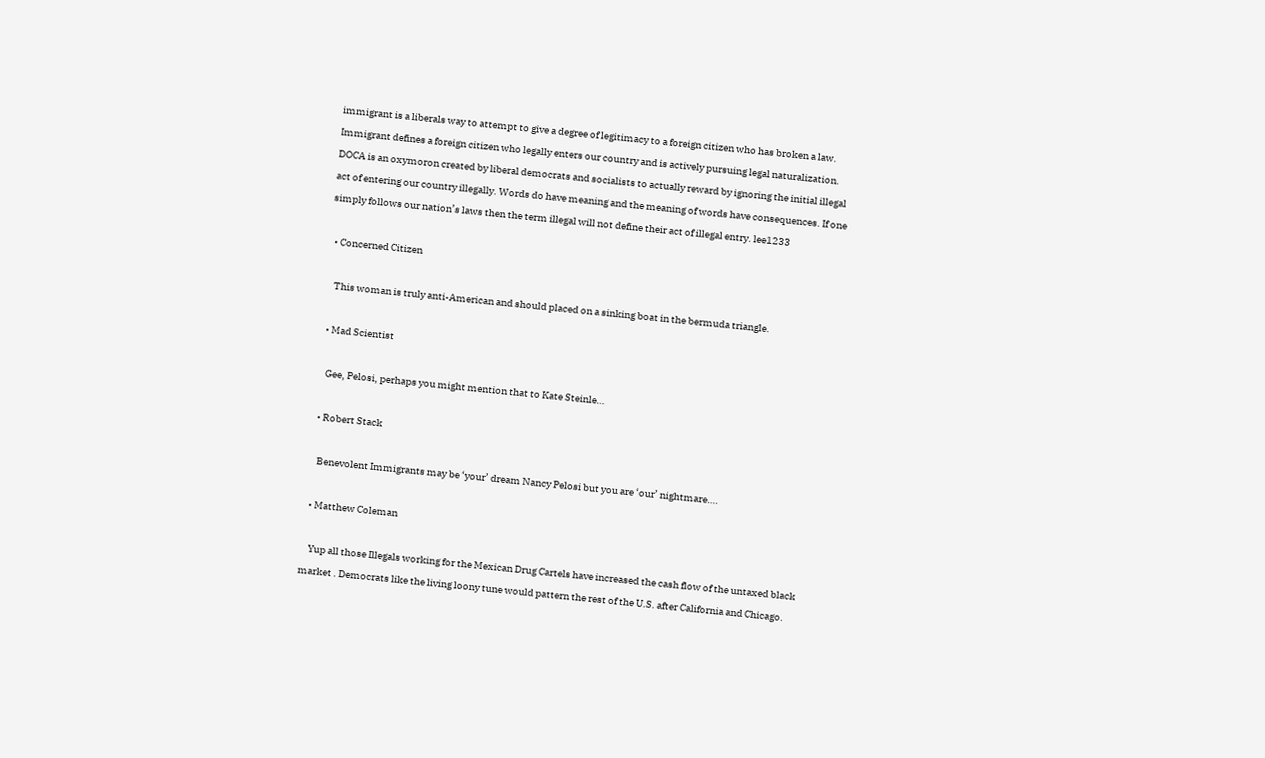immigrant is a liberals way to attempt to give a degree of legitimacy to a foreign citizen who has broken a law. Immigrant defines a foreign citizen who legally enters our country and is actively pursuing legal naturalization. DOCA is an oxymoron created by liberal democrats and socialists to actually reward by ignoring the initial illegal act of entering our country illegally. Words do have meaning and the meaning of words have consequences. If one simply follows our nation’s laws then the term illegal will not define their act of illegal entry. lee1233

  • Concerned Citizen

    This woman is truly anti-American and should placed on a sinking boat in the bermuda triangle.

  • Mad Scientist

    Gee, Pelosi, perhaps you might mention that to Kate Steinle…

  • Robert Stack

    Benevolent Immigrants may be ‘your’ dream Nancy Pelosi but you are ‘our’ nightmare….

  • Matthew Coleman

    Yup all those Illegals working for the Mexican Drug Cartels have increased the cash flow of the untaxed black market . Democrats like the living loony tune would pattern the rest of the U.S. after California and Chicago.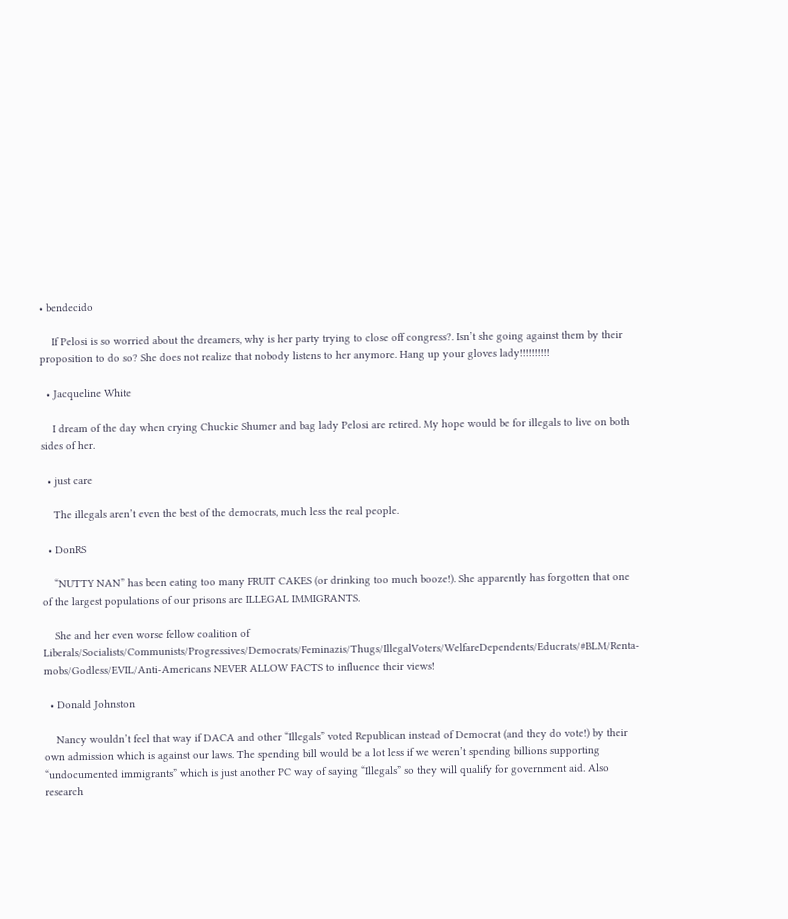• bendecido

    If Pelosi is so worried about the dreamers, why is her party trying to close off congress?. Isn’t she going against them by their proposition to do so? She does not realize that nobody listens to her anymore. Hang up your gloves lady!!!!!!!!!!

  • Jacqueline White

    I dream of the day when crying Chuckie Shumer and bag lady Pelosi are retired. My hope would be for illegals to live on both sides of her.

  • just care

    The illegals aren’t even the best of the democrats, much less the real people.

  • DonRS

    “NUTTY NAN” has been eating too many FRUIT CAKES (or drinking too much booze!). She apparently has forgotten that one of the largest populations of our prisons are ILLEGAL IMMIGRANTS.

    She and her even worse fellow coalition of Liberals/Socialists/Communists/Progressives/Democrats/Feminazis/Thugs/IllegalVoters/WelfareDependents/Educrats/#BLM/Renta-mobs/Godless/EVIL/Anti-Americans NEVER ALLOW FACTS to influence their views!

  • Donald Johnston

    Nancy wouldn’t feel that way if DACA and other “Illegals” voted Republican instead of Democrat (and they do vote!) by their own admission which is against our laws. The spending bill would be a lot less if we weren’t spending billions supporting “undocumented immigrants” which is just another PC way of saying “Illegals” so they will qualify for government aid. Also research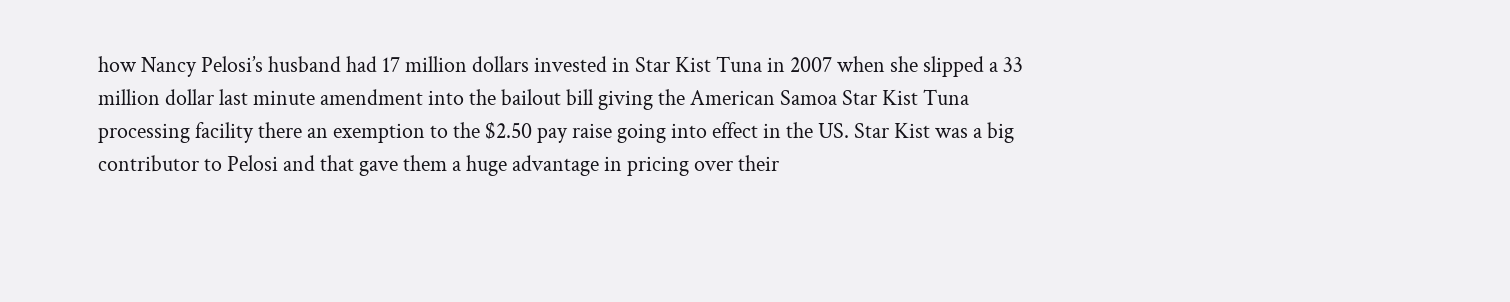how Nancy Pelosi’s husband had 17 million dollars invested in Star Kist Tuna in 2007 when she slipped a 33 million dollar last minute amendment into the bailout bill giving the American Samoa Star Kist Tuna processing facility there an exemption to the $2.50 pay raise going into effect in the US. Star Kist was a big contributor to Pelosi and that gave them a huge advantage in pricing over their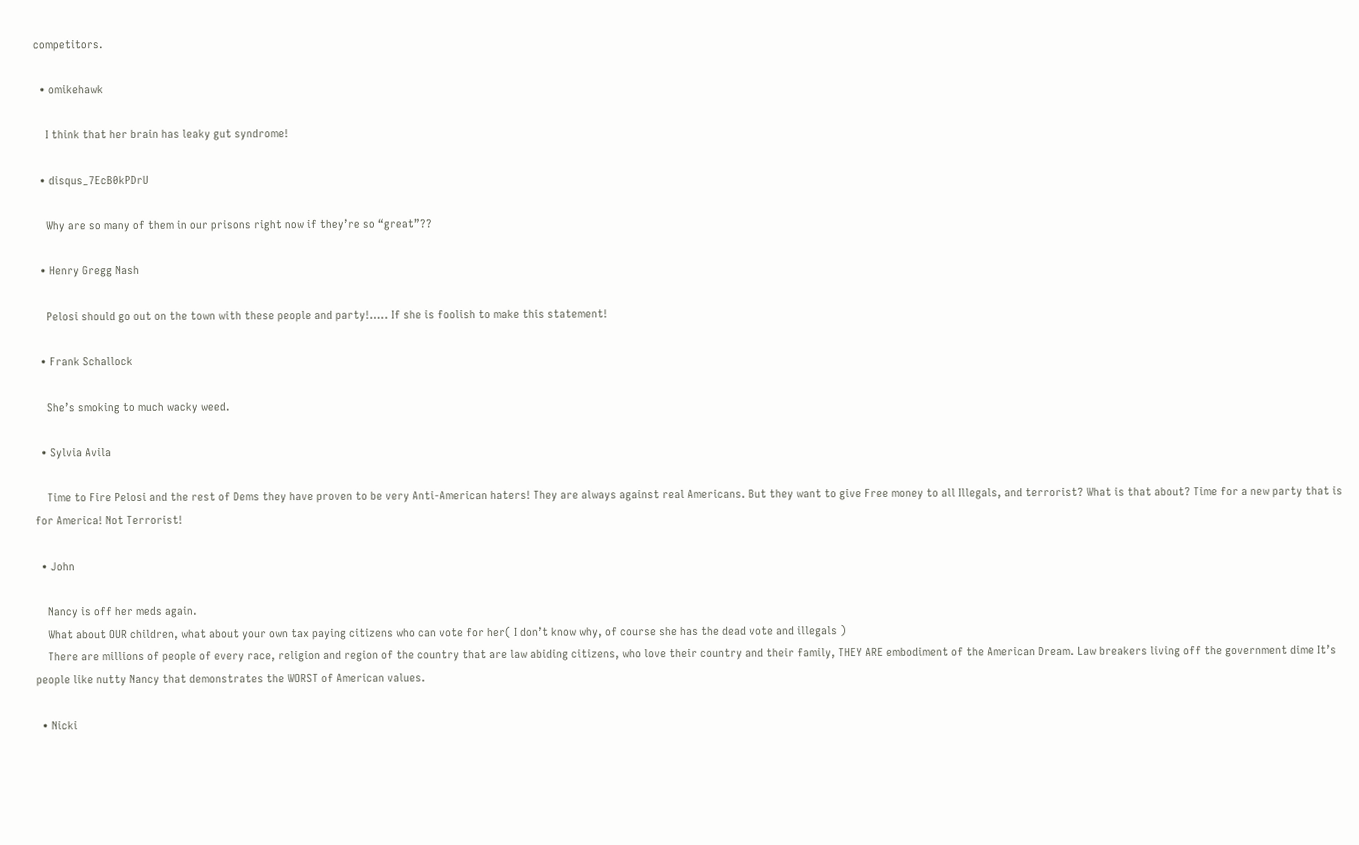competitors.

  • omikehawk

    I think that her brain has leaky gut syndrome!

  • disqus_7EcB0kPDrU

    Why are so many of them in our prisons right now if they’re so “great”??

  • Henry Gregg Nash

    Pelosi should go out on the town with these people and party!….. If she is foolish to make this statement!

  • Frank Schallock

    She’s smoking to much wacky weed.

  • Sylvia Avila

    Time to Fire Pelosi and the rest of Dems they have proven to be very Anti-American haters! They are always against real Americans. But they want to give Free money to all Illegals, and terrorist? What is that about? Time for a new party that is for America! Not Terrorist!

  • John

    Nancy is off her meds again.
    What about OUR children, what about your own tax paying citizens who can vote for her( I don’t know why, of course she has the dead vote and illegals )
    There are millions of people of every race, religion and region of the country that are law abiding citizens, who love their country and their family, THEY ARE embodiment of the American Dream. Law breakers living off the government dime It’s people like nutty Nancy that demonstrates the WORST of American values.

  • Nicki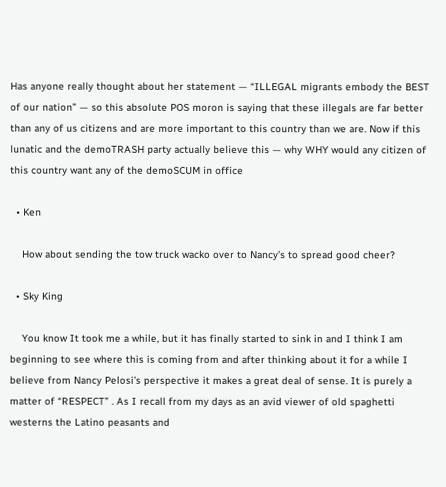Has anyone really thought about her statement — “ILLEGAL migrants embody the BEST of our nation” — so this absolute POS moron is saying that these illegals are far better than any of us citizens and are more important to this country than we are. Now if this lunatic and the demoTRASH party actually believe this — why WHY would any citizen of this country want any of the demoSCUM in office

  • Ken

    How about sending the tow truck wacko over to Nancy’s to spread good cheer?

  • Sky King

    You know It took me a while, but it has finally started to sink in and I think I am beginning to see where this is coming from and after thinking about it for a while I believe from Nancy Pelosi’s perspective it makes a great deal of sense. It is purely a matter of “RESPECT” . As I recall from my days as an avid viewer of old spaghetti westerns the Latino peasants and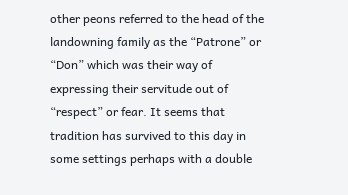other peons referred to the head of the landowning family as the “Patrone” or “Don” which was their way of expressing their servitude out of “respect” or fear. It seems that tradition has survived to this day in some settings perhaps with a double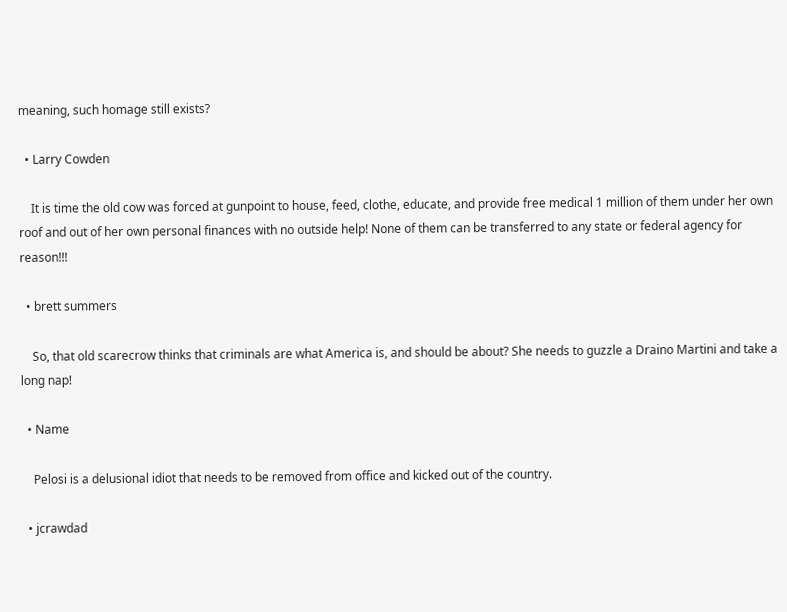meaning, such homage still exists?

  • Larry Cowden

    It is time the old cow was forced at gunpoint to house, feed, clothe, educate, and provide free medical 1 million of them under her own roof and out of her own personal finances with no outside help! None of them can be transferred to any state or federal agency for reason!!!

  • brett summers

    So, that old scarecrow thinks that criminals are what America is, and should be about? She needs to guzzle a Draino Martini and take a long nap!

  • Name

    Pelosi is a delusional idiot that needs to be removed from office and kicked out of the country.

  • jcrawdad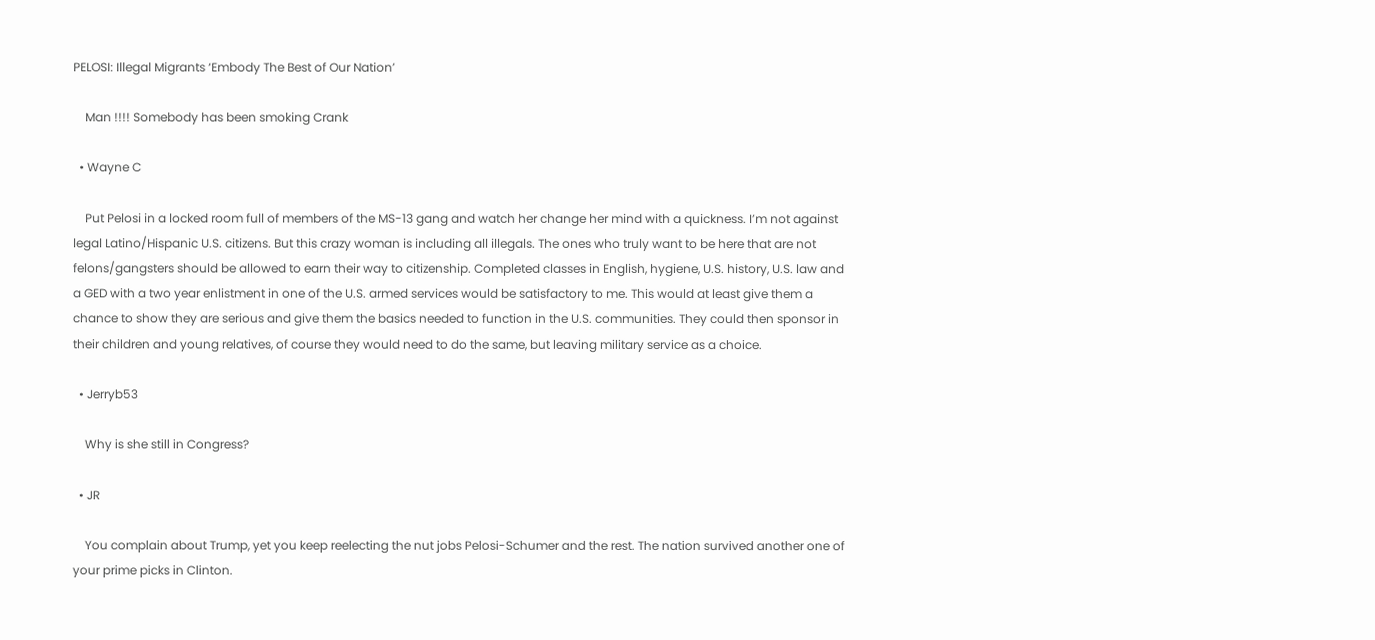PELOSI: Illegal Migrants ‘Embody The Best of Our Nation’

    Man !!!! Somebody has been smoking Crank

  • Wayne C

    Put Pelosi in a locked room full of members of the MS-13 gang and watch her change her mind with a quickness. I’m not against legal Latino/Hispanic U.S. citizens. But this crazy woman is including all illegals. The ones who truly want to be here that are not felons/gangsters should be allowed to earn their way to citizenship. Completed classes in English, hygiene, U.S. history, U.S. law and a GED with a two year enlistment in one of the U.S. armed services would be satisfactory to me. This would at least give them a chance to show they are serious and give them the basics needed to function in the U.S. communities. They could then sponsor in their children and young relatives, of course they would need to do the same, but leaving military service as a choice.

  • Jerryb53

    Why is she still in Congress?

  • JR

    You complain about Trump, yet you keep reelecting the nut jobs Pelosi-Schumer and the rest. The nation survived another one of your prime picks in Clinton.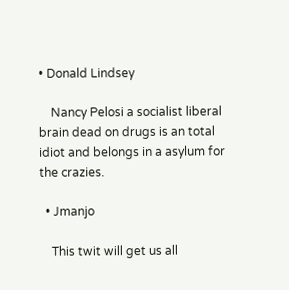• Donald Lindsey

    Nancy Pelosi a socialist liberal brain dead on drugs is an total idiot and belongs in a asylum for the crazies.

  • Jmanjo

    This twit will get us all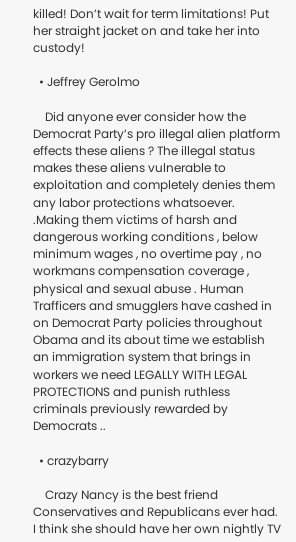killed! Don’t wait for term limitations! Put her straight jacket on and take her into custody!

  • Jeffrey Gerolmo

    Did anyone ever consider how the Democrat Party’s pro illegal alien platform effects these aliens ? The illegal status makes these aliens vulnerable to exploitation and completely denies them any labor protections whatsoever. .Making them victims of harsh and dangerous working conditions , below minimum wages , no overtime pay , no workmans compensation coverage , physical and sexual abuse . Human Trafficers and smugglers have cashed in on Democrat Party policies throughout Obama and its about time we establish an immigration system that brings in workers we need LEGALLY WITH LEGAL PROTECTIONS and punish ruthless criminals previously rewarded by Democrats ..

  • crazybarry

    Crazy Nancy is the best friend Conservatives and Republicans ever had. I think she should have her own nightly TV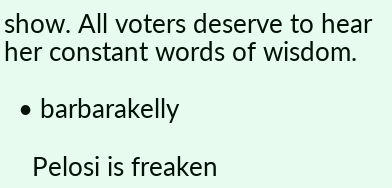show. All voters deserve to hear her constant words of wisdom.

  • barbarakelly

    Pelosi is freaken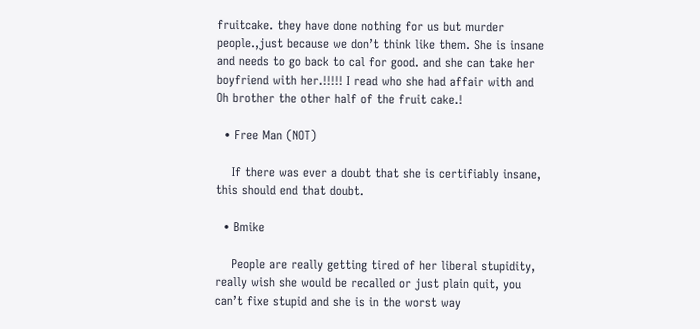fruitcake. they have done nothing for us but murder people.,just because we don’t think like them. She is insane and needs to go back to cal for good. and she can take her boyfriend with her.!!!!! I read who she had affair with and Oh brother the other half of the fruit cake.!

  • Free Man (NOT)

    If there was ever a doubt that she is certifiably insane, this should end that doubt.

  • Bmike

    People are really getting tired of her liberal stupidity, really wish she would be recalled or just plain quit, you can’t fixe stupid and she is in the worst way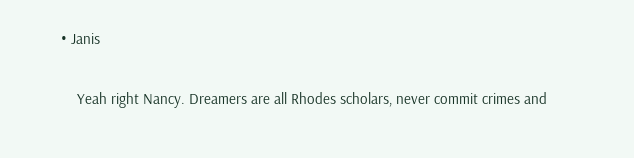• Janis

    Yeah right Nancy. Dreamers are all Rhodes scholars, never commit crimes and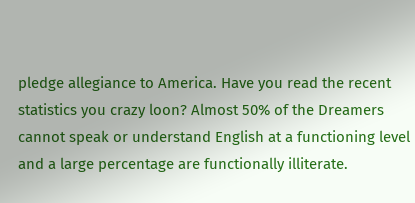pledge allegiance to America. Have you read the recent statistics you crazy loon? Almost 50% of the Dreamers cannot speak or understand English at a functioning level and a large percentage are functionally illiterate.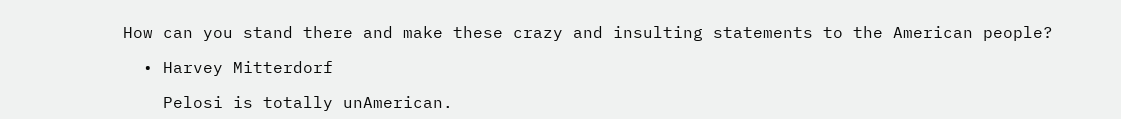How can you stand there and make these crazy and insulting statements to the American people?

  • Harvey Mitterdorf

    Pelosi is totally unAmerican.